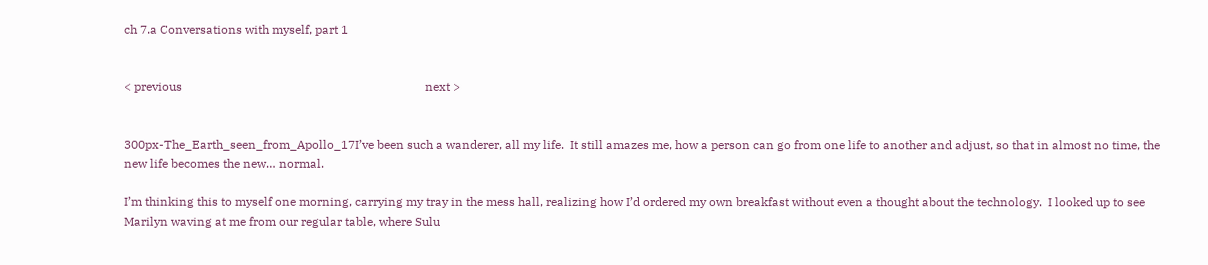ch 7.a Conversations with myself, part 1


< previous                                                                                 next >


300px-The_Earth_seen_from_Apollo_17I’ve been such a wanderer, all my life.  It still amazes me, how a person can go from one life to another and adjust, so that in almost no time, the new life becomes the new… normal.

I’m thinking this to myself one morning, carrying my tray in the mess hall, realizing how I’d ordered my own breakfast without even a thought about the technology.  I looked up to see Marilyn waving at me from our regular table, where Sulu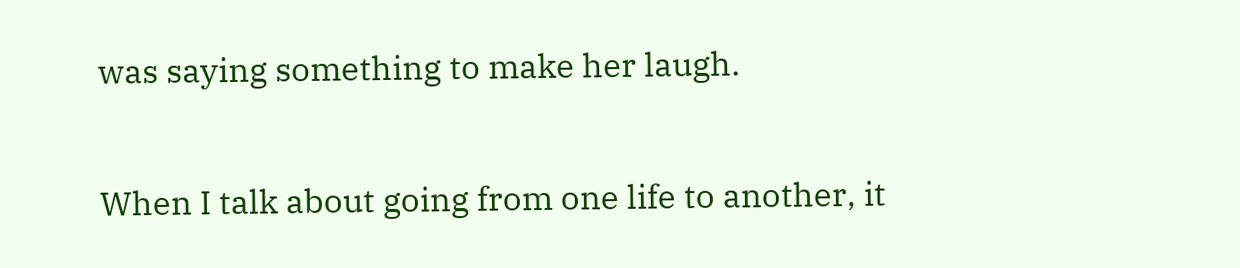was saying something to make her laugh.

When I talk about going from one life to another, it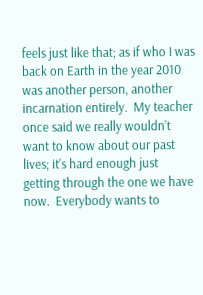feels just like that; as if who I was back on Earth in the year 2010 was another person, another incarnation entirely.  My teacher once said we really wouldn’t want to know about our past lives; it’s hard enough just getting through the one we have now.  Everybody wants to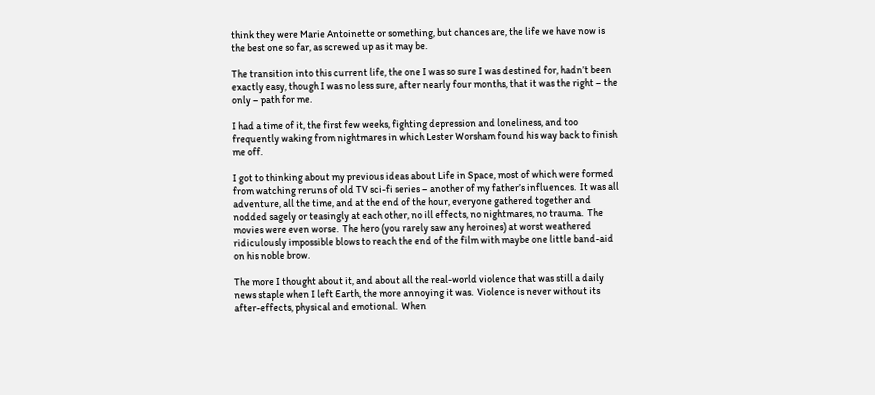think they were Marie Antoinette or something, but chances are, the life we have now is the best one so far, as screwed up as it may be.

The transition into this current life, the one I was so sure I was destined for, hadn’t been exactly easy, though I was no less sure, after nearly four months, that it was the right – the only – path for me.

I had a time of it, the first few weeks, fighting depression and loneliness, and too frequently waking from nightmares in which Lester Worsham found his way back to finish me off.

I got to thinking about my previous ideas about Life in Space, most of which were formed from watching reruns of old TV sci-fi series – another of my father’s influences.  It was all adventure, all the time, and at the end of the hour, everyone gathered together and nodded sagely or teasingly at each other, no ill effects, no nightmares, no trauma.  The movies were even worse.  The hero (you rarely saw any heroines) at worst weathered ridiculously impossible blows to reach the end of the film with maybe one little band-aid on his noble brow.

The more I thought about it, and about all the real-world violence that was still a daily news staple when I left Earth, the more annoying it was.  Violence is never without its after-effects, physical and emotional.  When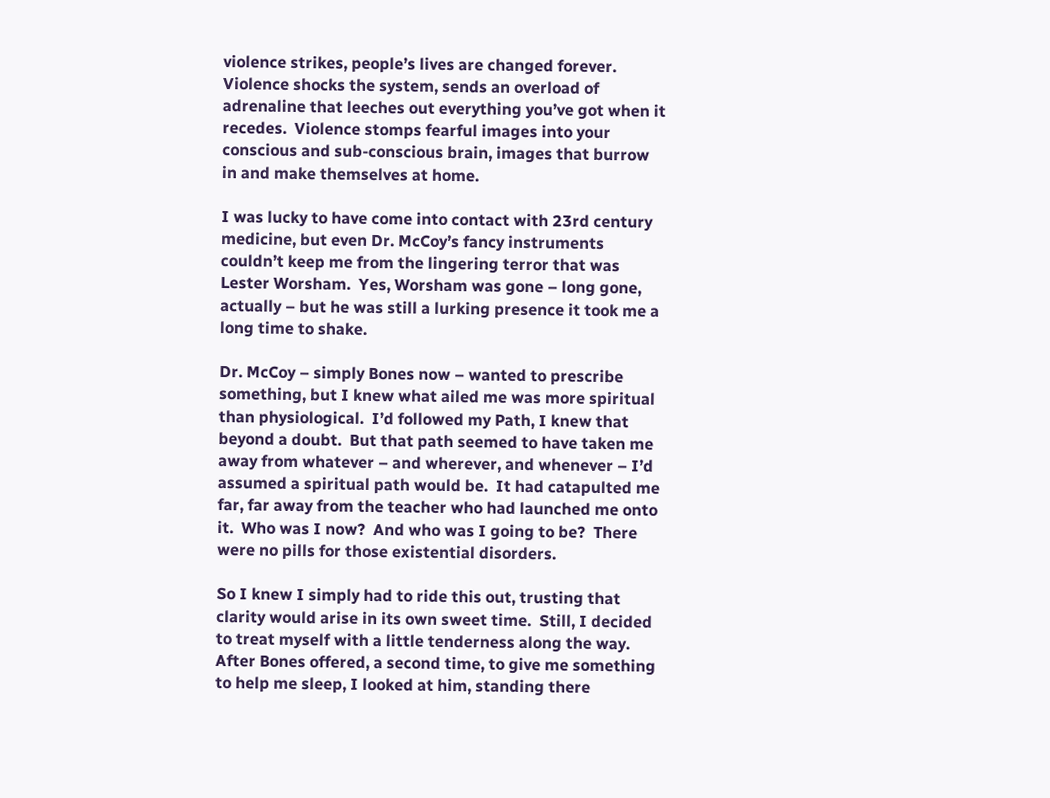violence strikes, people’s lives are changed forever.  Violence shocks the system, sends an overload of adrenaline that leeches out everything you’ve got when it recedes.  Violence stomps fearful images into your conscious and sub-conscious brain, images that burrow in and make themselves at home.

I was lucky to have come into contact with 23rd century medicine, but even Dr. McCoy’s fancy instruments couldn’t keep me from the lingering terror that was Lester Worsham.  Yes, Worsham was gone – long gone, actually – but he was still a lurking presence it took me a long time to shake.

Dr. McCoy – simply Bones now – wanted to prescribe something, but I knew what ailed me was more spiritual than physiological.  I’d followed my Path, I knew that beyond a doubt.  But that path seemed to have taken me away from whatever – and wherever, and whenever – I’d assumed a spiritual path would be.  It had catapulted me far, far away from the teacher who had launched me onto it.  Who was I now?  And who was I going to be?  There were no pills for those existential disorders.

So I knew I simply had to ride this out, trusting that clarity would arise in its own sweet time.  Still, I decided to treat myself with a little tenderness along the way. After Bones offered, a second time, to give me something to help me sleep, I looked at him, standing there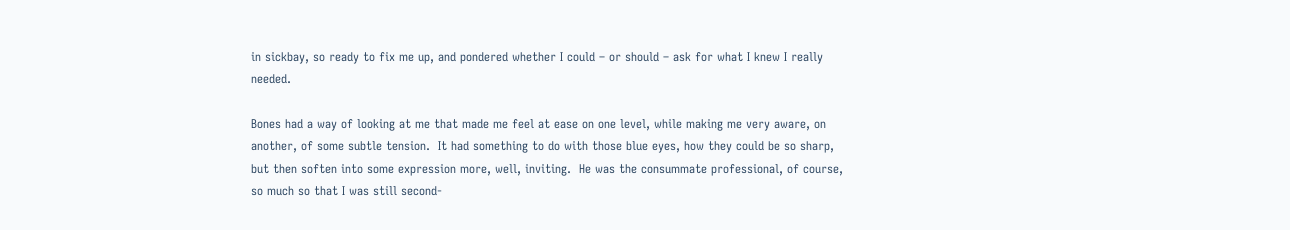in sickbay, so ready to fix me up, and pondered whether I could – or should – ask for what I knew I really needed.

Bones had a way of looking at me that made me feel at ease on one level, while making me very aware, on another, of some subtle tension.  It had something to do with those blue eyes, how they could be so sharp, but then soften into some expression more, well, inviting.  He was the consummate professional, of course, so much so that I was still second-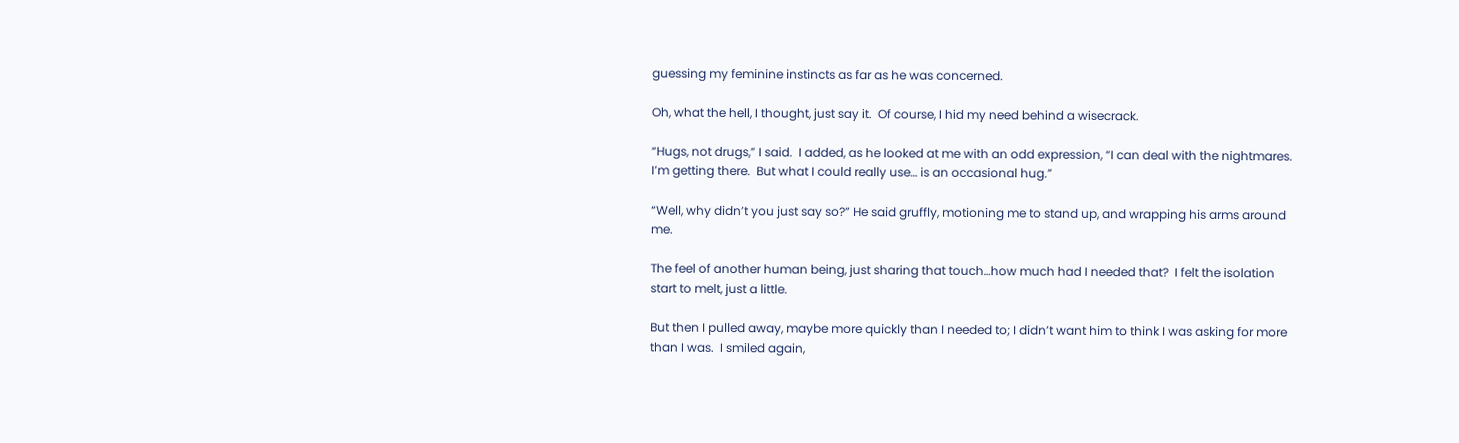guessing my feminine instincts as far as he was concerned.

Oh, what the hell, I thought, just say it.  Of course, I hid my need behind a wisecrack.

“Hugs, not drugs,” I said.  I added, as he looked at me with an odd expression, “I can deal with the nightmares.  I’m getting there.  But what I could really use… is an occasional hug.”

“Well, why didn’t you just say so?” He said gruffly, motioning me to stand up, and wrapping his arms around me.

The feel of another human being, just sharing that touch…how much had I needed that?  I felt the isolation start to melt, just a little.

But then I pulled away, maybe more quickly than I needed to; I didn’t want him to think I was asking for more than I was.  I smiled again,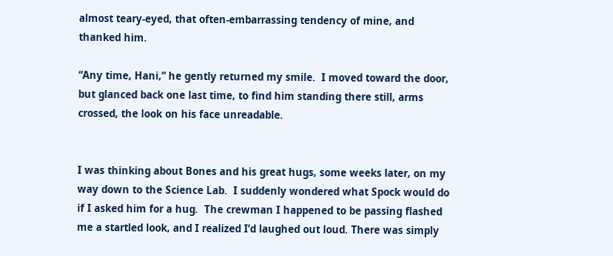almost teary-eyed, that often-embarrassing tendency of mine, and thanked him.

“Any time, Hani,” he gently returned my smile.  I moved toward the door, but glanced back one last time, to find him standing there still, arms crossed, the look on his face unreadable.


I was thinking about Bones and his great hugs, some weeks later, on my way down to the Science Lab.  I suddenly wondered what Spock would do if I asked him for a hug.  The crewman I happened to be passing flashed me a startled look, and I realized I’d laughed out loud. There was simply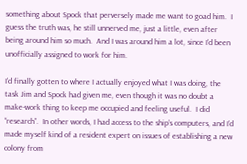something about Spock that perversely made me want to goad him.  I guess the truth was, he still unnerved me, just a little, even after being around him so much.  And I was around him a lot, since I’d been unofficially assigned to work for him.

I’d finally gotten to where I actually enjoyed what I was doing, the task Jim and Spock had given me, even though it was no doubt a make-work thing to keep me occupied and feeling useful.  I did “research”.  In other words, I had access to the ship’s computers, and I’d made myself kind of a resident expert on issues of establishing a new colony from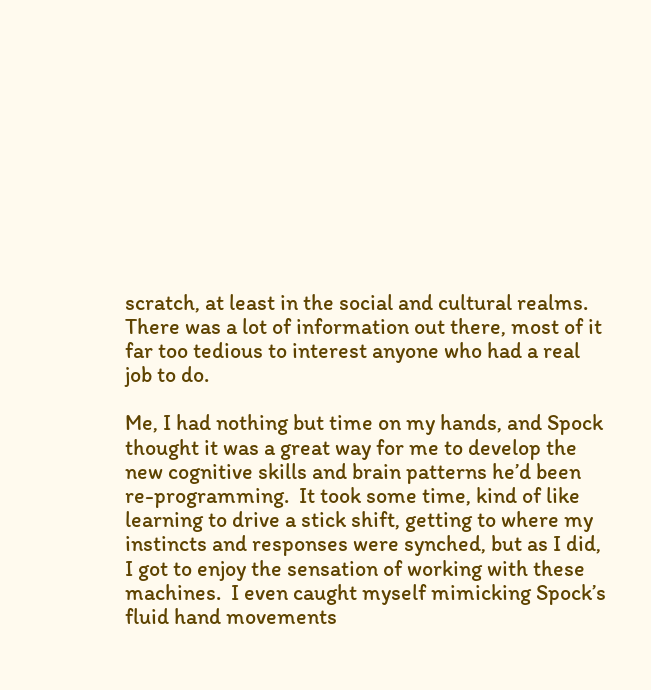scratch, at least in the social and cultural realms.  There was a lot of information out there, most of it far too tedious to interest anyone who had a real job to do.

Me, I had nothing but time on my hands, and Spock thought it was a great way for me to develop the new cognitive skills and brain patterns he’d been re-programming.  It took some time, kind of like learning to drive a stick shift, getting to where my instincts and responses were synched, but as I did, I got to enjoy the sensation of working with these machines.  I even caught myself mimicking Spock’s fluid hand movements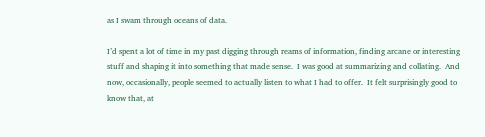as I swam through oceans of data.

I’d spent a lot of time in my past digging through reams of information, finding arcane or interesting stuff and shaping it into something that made sense.  I was good at summarizing and collating.  And now, occasionally, people seemed to actually listen to what I had to offer.  It felt surprisingly good to know that, at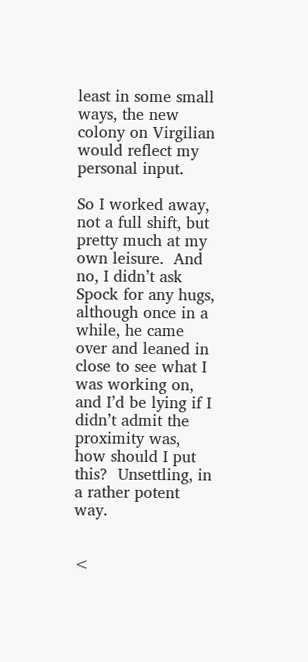least in some small ways, the new colony on Virgilian would reflect my personal input.

So I worked away, not a full shift, but pretty much at my own leisure.  And no, I didn’t ask Spock for any hugs, although once in a while, he came over and leaned in close to see what I was working on, and I’d be lying if I didn’t admit the proximity was, how should I put this?  Unsettling, in a rather potent way.


<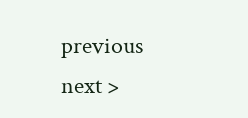previous                                                                                 next >